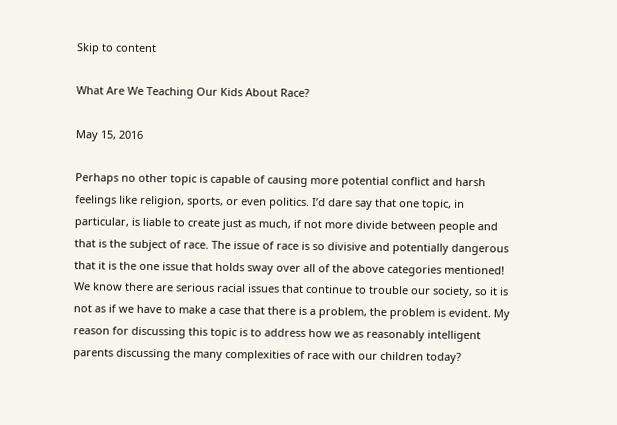Skip to content

What Are We Teaching Our Kids About Race?

May 15, 2016

Perhaps no other topic is capable of causing more potential conflict and harsh feelings like religion, sports, or even politics. I’d dare say that one topic, in particular, is liable to create just as much, if not more divide between people and that is the subject of race. The issue of race is so divisive and potentially dangerous that it is the one issue that holds sway over all of the above categories mentioned! We know there are serious racial issues that continue to trouble our society, so it is not as if we have to make a case that there is a problem, the problem is evident. My reason for discussing this topic is to address how we as reasonably intelligent parents discussing the many complexities of race with our children today?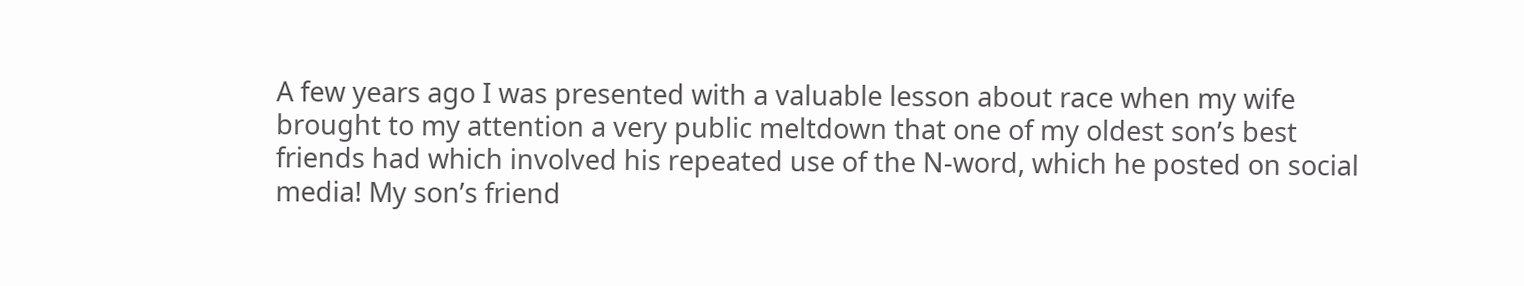A few years ago I was presented with a valuable lesson about race when my wife brought to my attention a very public meltdown that one of my oldest son’s best friends had which involved his repeated use of the N-word, which he posted on social media! My son’s friend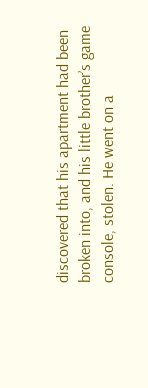discovered that his apartment had been broken into, and his little brother’s game console, stolen. He went on a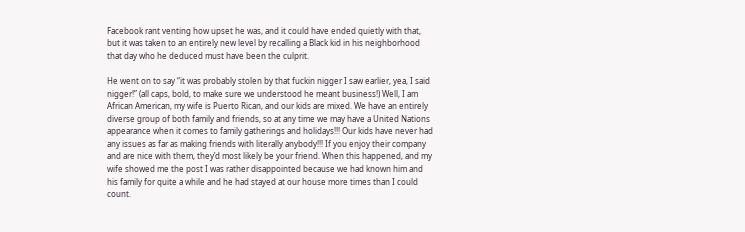Facebook rant venting how upset he was, and it could have ended quietly with that, but it was taken to an entirely new level by recalling a Black kid in his neighborhood that day who he deduced must have been the culprit.

He went on to say “it was probably stolen by that fuckin nigger I saw earlier, yea, I said nigger!” (all caps, bold, to make sure we understood he meant business!) Well, I am African American, my wife is Puerto Rican, and our kids are mixed. We have an entirely diverse group of both family and friends, so at any time we may have a United Nations appearance when it comes to family gatherings and holidays!!! Our kids have never had any issues as far as making friends with literally anybody!!! If you enjoy their company and are nice with them, they’d most likely be your friend. When this happened, and my wife showed me the post I was rather disappointed because we had known him and his family for quite a while and he had stayed at our house more times than I could count.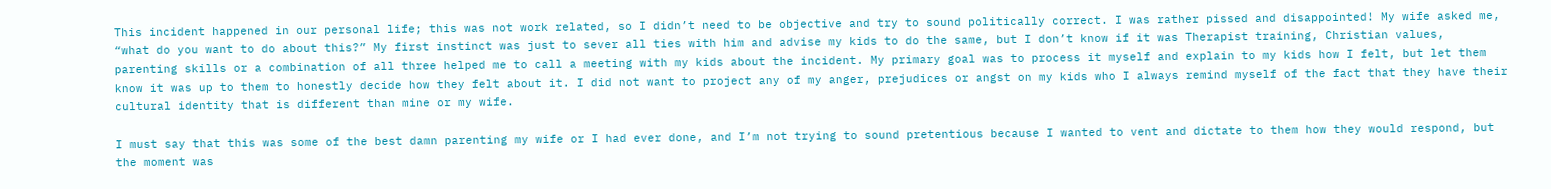This incident happened in our personal life; this was not work related, so I didn’t need to be objective and try to sound politically correct. I was rather pissed and disappointed! My wife asked me, “what do you want to do about this?” My first instinct was just to sever all ties with him and advise my kids to do the same, but I don’t know if it was Therapist training, Christian values, parenting skills or a combination of all three helped me to call a meeting with my kids about the incident. My primary goal was to process it myself and explain to my kids how I felt, but let them know it was up to them to honestly decide how they felt about it. I did not want to project any of my anger, prejudices or angst on my kids who I always remind myself of the fact that they have their cultural identity that is different than mine or my wife.

I must say that this was some of the best damn parenting my wife or I had ever done, and I’m not trying to sound pretentious because I wanted to vent and dictate to them how they would respond, but the moment was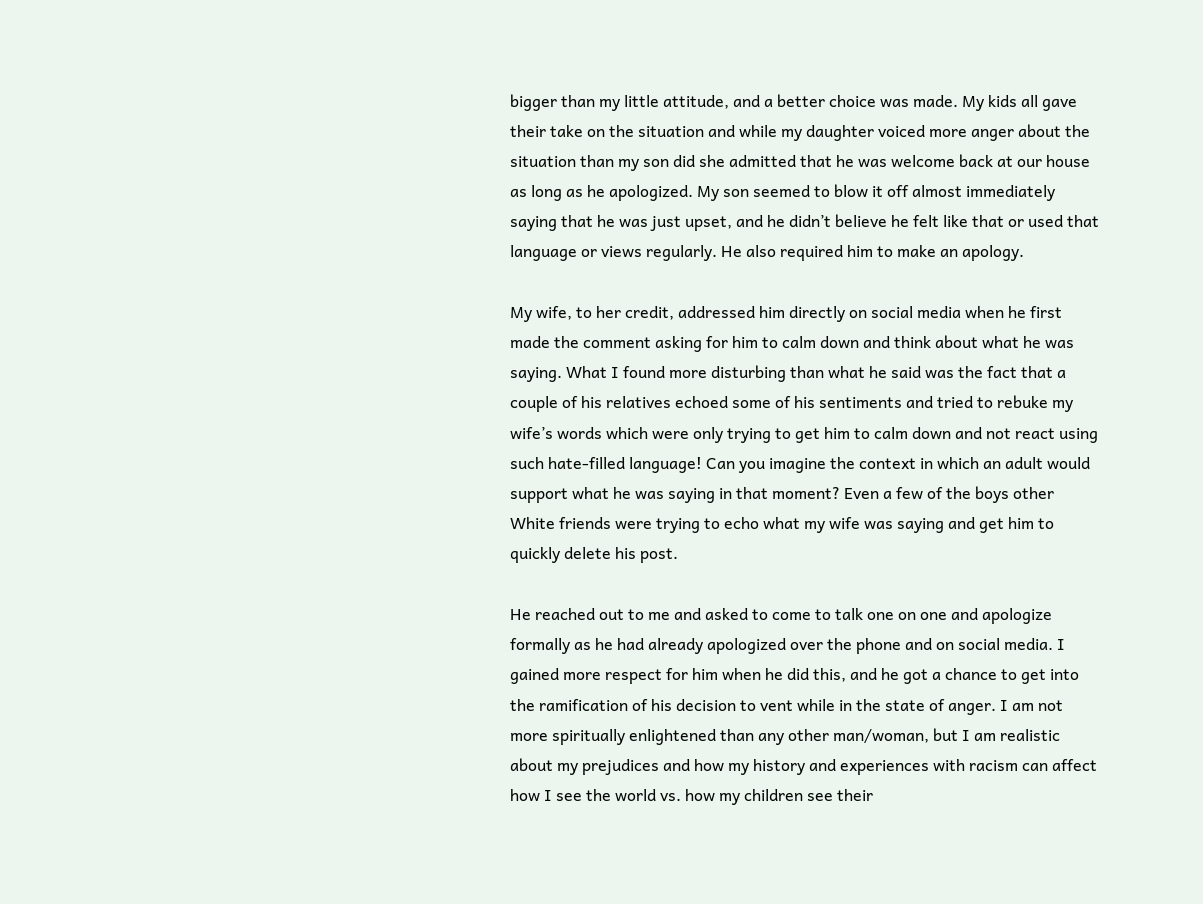bigger than my little attitude, and a better choice was made. My kids all gave their take on the situation and while my daughter voiced more anger about the situation than my son did she admitted that he was welcome back at our house as long as he apologized. My son seemed to blow it off almost immediately saying that he was just upset, and he didn’t believe he felt like that or used that language or views regularly. He also required him to make an apology.

My wife, to her credit, addressed him directly on social media when he first made the comment asking for him to calm down and think about what he was saying. What I found more disturbing than what he said was the fact that a couple of his relatives echoed some of his sentiments and tried to rebuke my wife’s words which were only trying to get him to calm down and not react using such hate-filled language! Can you imagine the context in which an adult would support what he was saying in that moment? Even a few of the boys other White friends were trying to echo what my wife was saying and get him to quickly delete his post.

He reached out to me and asked to come to talk one on one and apologize formally as he had already apologized over the phone and on social media. I gained more respect for him when he did this, and he got a chance to get into the ramification of his decision to vent while in the state of anger. I am not more spiritually enlightened than any other man/woman, but I am realistic about my prejudices and how my history and experiences with racism can affect how I see the world vs. how my children see their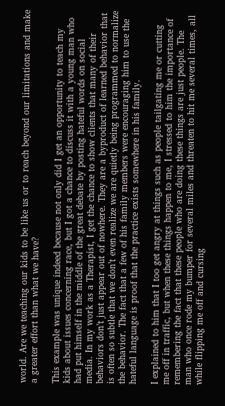world. Are we teaching our kids to be like us or to reach beyond our limitations and make a greater effort than what we have?

This example was unique indeed because not only did I get an opportunity to teach my kids about issues concerning race, but I got a chance to discuss it with a young man who had put himself in the middle of the great debate by posting hateful words on social media. In my work as a Therapist, I get the chance to show clients that many of their behaviors don’t just appear out of nowhere. They are a byproduct of learned behavior that is often so subtle that we don’t even realize we are quietly being programmed to normalize the behavior. The fact that a few of his family members were encouraging him to use the hateful language is proof that the practice exists somewhere in his family.

I explained to him that I too get angry at things such as people tailgating me or cutting me off in traffic, but when these things happen to me, I stressed to him the importance of remembering the fact that these people who are doing these things are just people. The man who once rode my bumper for several miles and threaten to hit me several times, all while flipping me off and cursing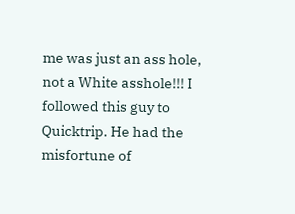me was just an ass hole, not a White asshole!!! I followed this guy to Quicktrip. He had the misfortune of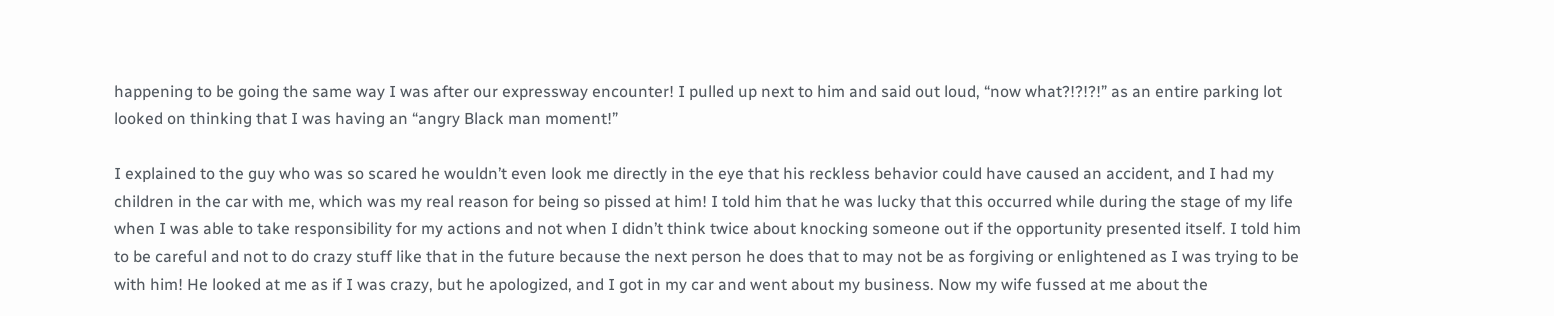happening to be going the same way I was after our expressway encounter! I pulled up next to him and said out loud, “now what?!?!?!” as an entire parking lot looked on thinking that I was having an “angry Black man moment!”

I explained to the guy who was so scared he wouldn’t even look me directly in the eye that his reckless behavior could have caused an accident, and I had my children in the car with me, which was my real reason for being so pissed at him! I told him that he was lucky that this occurred while during the stage of my life when I was able to take responsibility for my actions and not when I didn’t think twice about knocking someone out if the opportunity presented itself. I told him to be careful and not to do crazy stuff like that in the future because the next person he does that to may not be as forgiving or enlightened as I was trying to be with him! He looked at me as if I was crazy, but he apologized, and I got in my car and went about my business. Now my wife fussed at me about the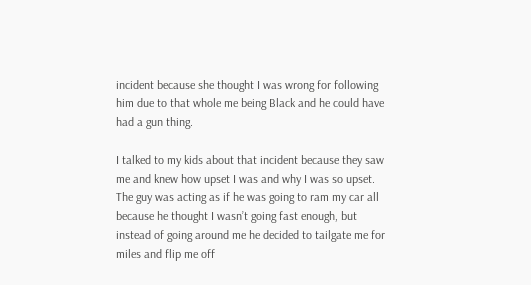incident because she thought I was wrong for following him due to that whole me being Black and he could have had a gun thing.

I talked to my kids about that incident because they saw me and knew how upset I was and why I was so upset. The guy was acting as if he was going to ram my car all because he thought I wasn’t going fast enough, but instead of going around me he decided to tailgate me for miles and flip me off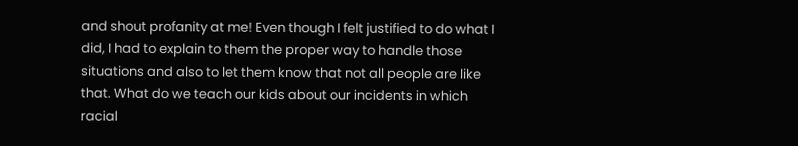and shout profanity at me! Even though I felt justified to do what I did, I had to explain to them the proper way to handle those situations and also to let them know that not all people are like that. What do we teach our kids about our incidents in which racial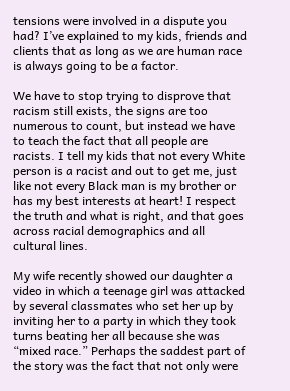tensions were involved in a dispute you had? I’ve explained to my kids, friends and clients that as long as we are human race is always going to be a factor.

We have to stop trying to disprove that racism still exists, the signs are too numerous to count, but instead we have to teach the fact that all people are racists. I tell my kids that not every White person is a racist and out to get me, just like not every Black man is my brother or has my best interests at heart! I respect the truth and what is right, and that goes across racial demographics and all cultural lines.

My wife recently showed our daughter a video in which a teenage girl was attacked by several classmates who set her up by inviting her to a party in which they took turns beating her all because she was “mixed race.” Perhaps the saddest part of the story was the fact that not only were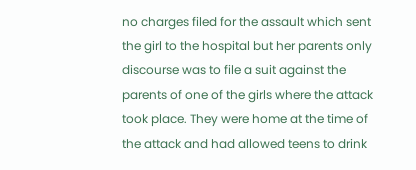no charges filed for the assault which sent the girl to the hospital but her parents only discourse was to file a suit against the parents of one of the girls where the attack took place. They were home at the time of the attack and had allowed teens to drink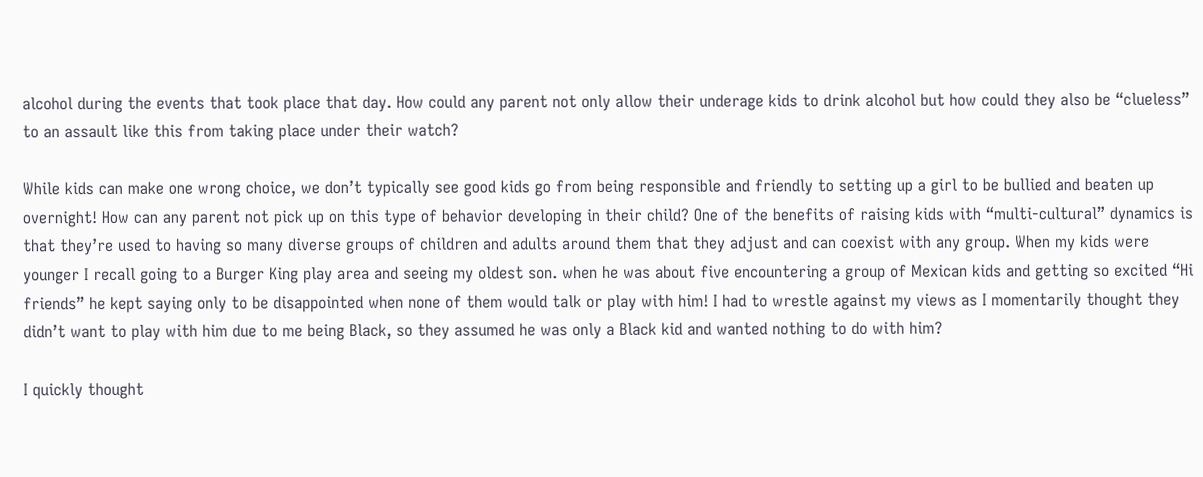alcohol during the events that took place that day. How could any parent not only allow their underage kids to drink alcohol but how could they also be “clueless” to an assault like this from taking place under their watch?

While kids can make one wrong choice, we don’t typically see good kids go from being responsible and friendly to setting up a girl to be bullied and beaten up overnight! How can any parent not pick up on this type of behavior developing in their child? One of the benefits of raising kids with “multi-cultural” dynamics is that they’re used to having so many diverse groups of children and adults around them that they adjust and can coexist with any group. When my kids were younger I recall going to a Burger King play area and seeing my oldest son. when he was about five encountering a group of Mexican kids and getting so excited “Hi friends” he kept saying only to be disappointed when none of them would talk or play with him! I had to wrestle against my views as I momentarily thought they didn’t want to play with him due to me being Black, so they assumed he was only a Black kid and wanted nothing to do with him?

I quickly thought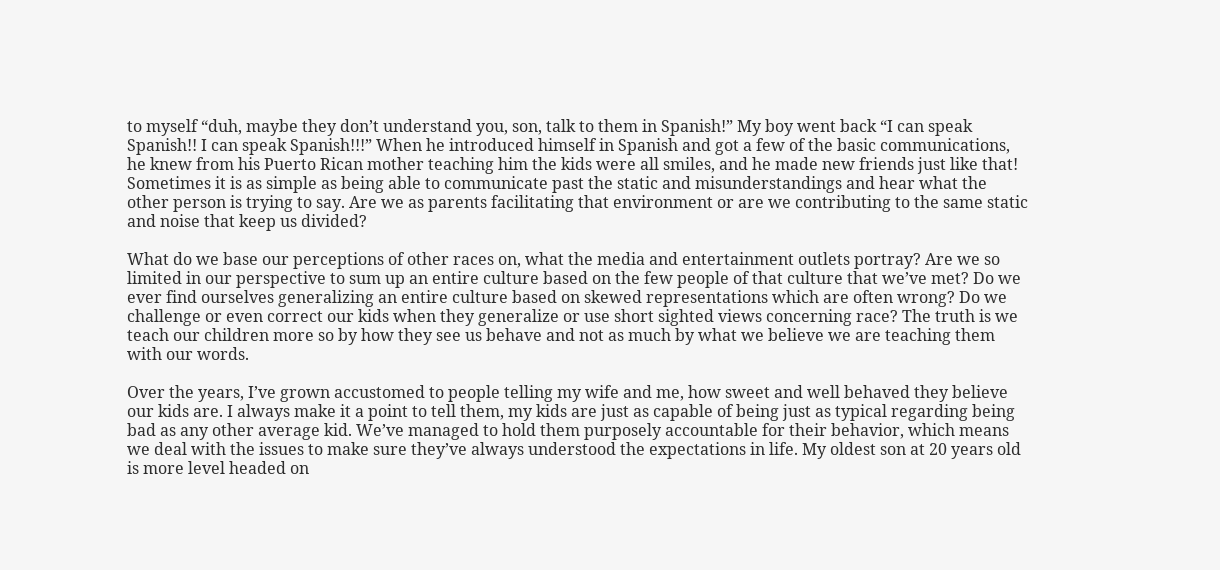to myself “duh, maybe they don’t understand you, son, talk to them in Spanish!” My boy went back “I can speak Spanish!! I can speak Spanish!!!” When he introduced himself in Spanish and got a few of the basic communications, he knew from his Puerto Rican mother teaching him the kids were all smiles, and he made new friends just like that! Sometimes it is as simple as being able to communicate past the static and misunderstandings and hear what the other person is trying to say. Are we as parents facilitating that environment or are we contributing to the same static and noise that keep us divided?

What do we base our perceptions of other races on, what the media and entertainment outlets portray? Are we so limited in our perspective to sum up an entire culture based on the few people of that culture that we’ve met? Do we ever find ourselves generalizing an entire culture based on skewed representations which are often wrong? Do we challenge or even correct our kids when they generalize or use short sighted views concerning race? The truth is we teach our children more so by how they see us behave and not as much by what we believe we are teaching them with our words.

Over the years, I’ve grown accustomed to people telling my wife and me, how sweet and well behaved they believe our kids are. I always make it a point to tell them, my kids are just as capable of being just as typical regarding being bad as any other average kid. We’ve managed to hold them purposely accountable for their behavior, which means we deal with the issues to make sure they’ve always understood the expectations in life. My oldest son at 20 years old is more level headed on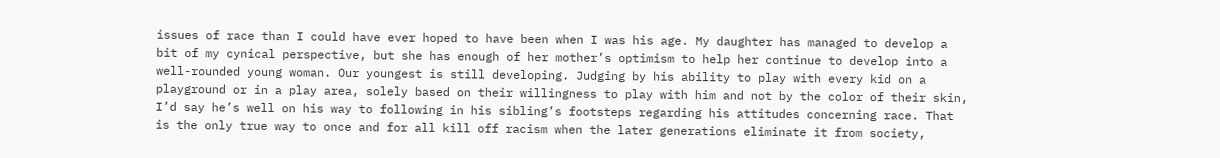issues of race than I could have ever hoped to have been when I was his age. My daughter has managed to develop a bit of my cynical perspective, but she has enough of her mother’s optimism to help her continue to develop into a well-rounded young woman. Our youngest is still developing. Judging by his ability to play with every kid on a playground or in a play area, solely based on their willingness to play with him and not by the color of their skin, I’d say he’s well on his way to following in his sibling’s footsteps regarding his attitudes concerning race. That is the only true way to once and for all kill off racism when the later generations eliminate it from society,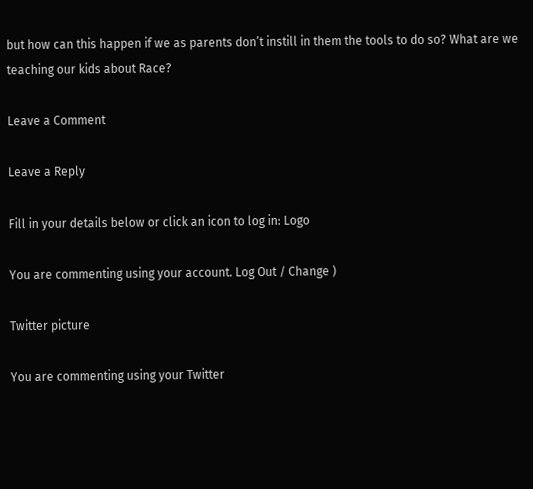but how can this happen if we as parents don’t instill in them the tools to do so? What are we teaching our kids about Race?

Leave a Comment

Leave a Reply

Fill in your details below or click an icon to log in: Logo

You are commenting using your account. Log Out / Change )

Twitter picture

You are commenting using your Twitter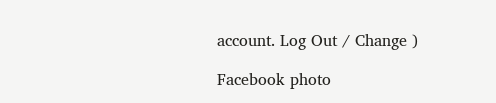account. Log Out / Change )

Facebook photo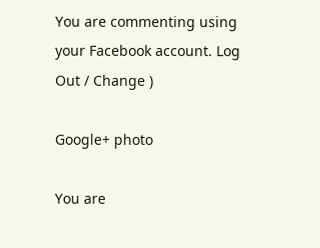You are commenting using your Facebook account. Log Out / Change )

Google+ photo

You are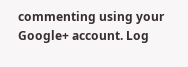commenting using your Google+ account. Log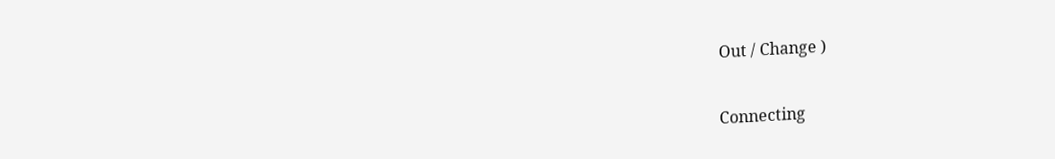Out / Change )

Connecting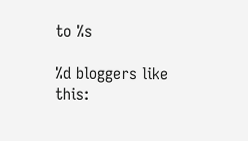to %s

%d bloggers like this: